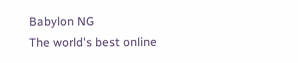Babylon NG
The world's best online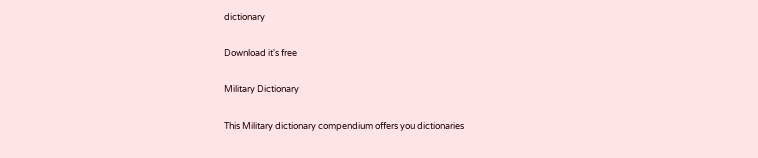dictionary

Download it's free

Military Dictionary

This Military dictionary compendium offers you dictionaries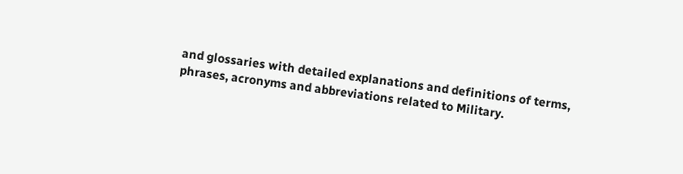and glossaries with detailed explanations and definitions of terms, phrases, acronyms and abbreviations related to Military.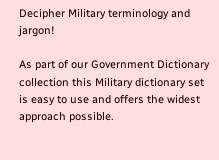Decipher Military terminology and jargon!

As part of our Government Dictionary collection this Military dictionary set is easy to use and offers the widest approach possible.